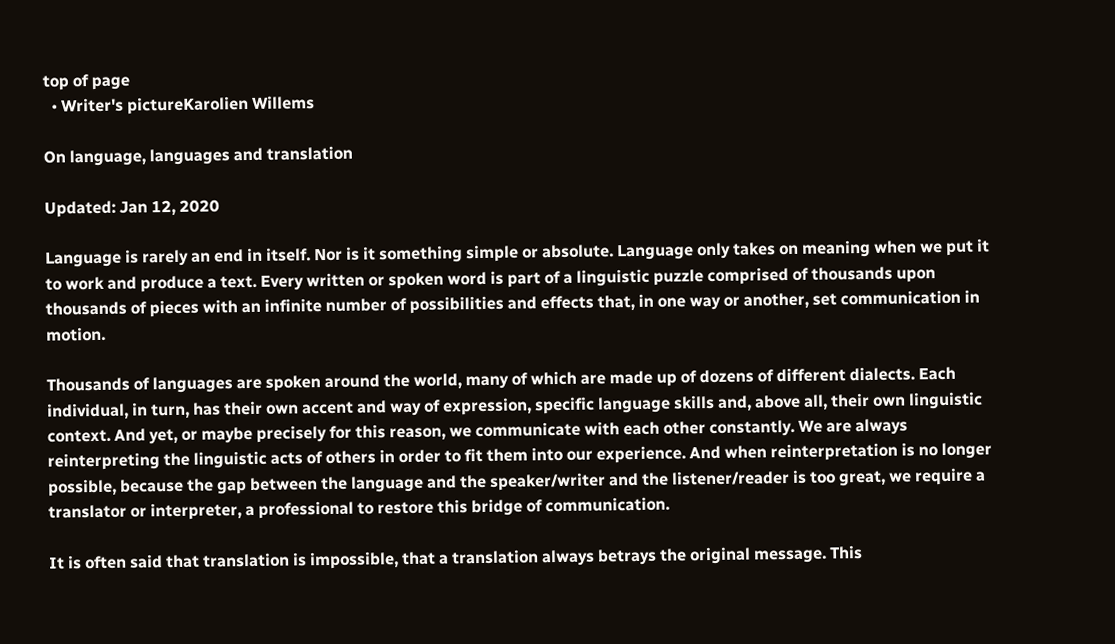top of page
  • Writer's pictureKarolien Willems

On language, languages and translation

Updated: Jan 12, 2020

Language is rarely an end in itself. Nor is it something simple or absolute. Language only takes on meaning when we put it to work and produce a text. Every written or spoken word is part of a linguistic puzzle comprised of thousands upon thousands of pieces with an infinite number of possibilities and effects that, in one way or another, set communication in motion.

Thousands of languages are spoken around the world, many of which are made up of dozens of different dialects. Each individual, in turn, has their own accent and way of expression, specific language skills and, above all, their own linguistic context. And yet, or maybe precisely for this reason, we communicate with each other constantly. We are always reinterpreting the linguistic acts of others in order to fit them into our experience. And when reinterpretation is no longer possible, because the gap between the language and the speaker/writer and the listener/reader is too great, we require a translator or interpreter, a professional to restore this bridge of communication.

It is often said that translation is impossible, that a translation always betrays the original message. This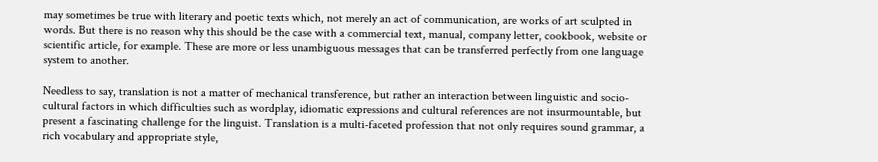may sometimes be true with literary and poetic texts which, not merely an act of communication, are works of art sculpted in words. But there is no reason why this should be the case with a commercial text, manual, company letter, cookbook, website or scientific article, for example. These are more or less unambiguous messages that can be transferred perfectly from one language system to another.

Needless to say, translation is not a matter of mechanical transference, but rather an interaction between linguistic and socio-cultural factors in which difficulties such as wordplay, idiomatic expressions and cultural references are not insurmountable, but present a fascinating challenge for the linguist. Translation is a multi-faceted profession that not only requires sound grammar, a rich vocabulary and appropriate style,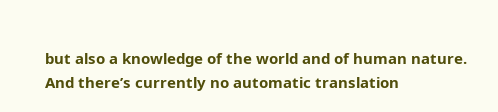but also a knowledge of the world and of human nature. And there’s currently no automatic translation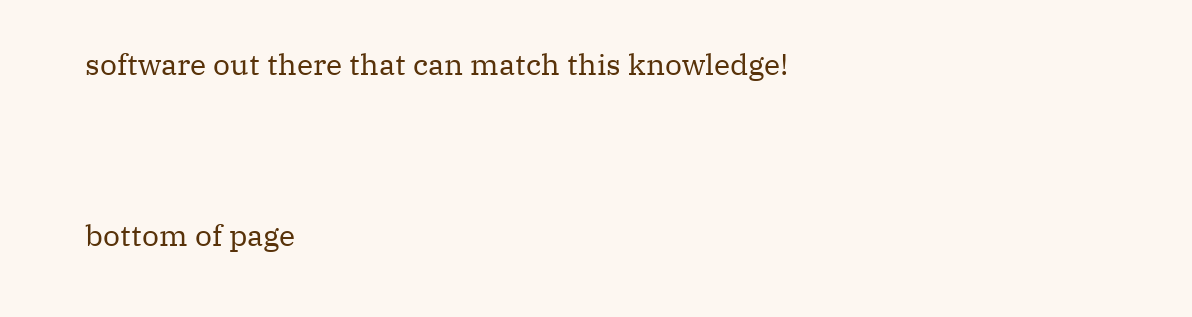software out there that can match this knowledge!


bottom of page